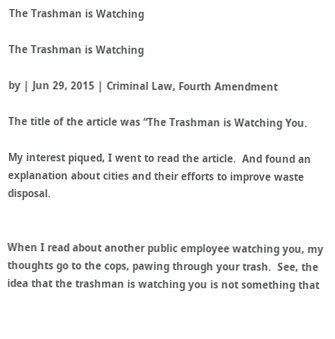The Trashman is Watching

The Trashman is Watching

by | Jun 29, 2015 | Criminal Law, Fourth Amendment

The title of the article was “The Trashman is Watching You.

My interest piqued, I went to read the article.  And found an explanation about cities and their efforts to improve waste disposal.


When I read about another public employee watching you, my thoughts go to the cops, pawing through your trash.  See, the idea that the trashman is watching you is not something that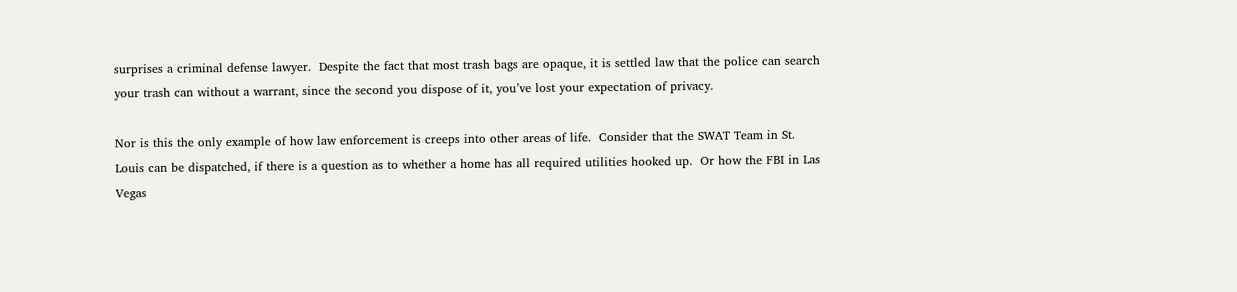surprises a criminal defense lawyer.  Despite the fact that most trash bags are opaque, it is settled law that the police can search your trash can without a warrant, since the second you dispose of it, you’ve lost your expectation of privacy.

Nor is this the only example of how law enforcement is creeps into other areas of life.  Consider that the SWAT Team in St. Louis can be dispatched, if there is a question as to whether a home has all required utilities hooked up.  Or how the FBI in Las Vegas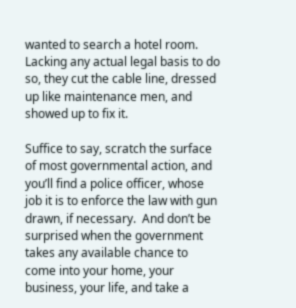wanted to search a hotel room.  Lacking any actual legal basis to do so, they cut the cable line, dressed up like maintenance men, and showed up to fix it.

Suffice to say, scratch the surface of most governmental action, and you’ll find a police officer, whose job it is to enforce the law with gun drawn, if necessary.  And don’t be surprised when the government takes any available chance to come into your home, your business, your life, and take a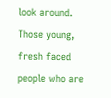look around.  Those young, fresh faced people who are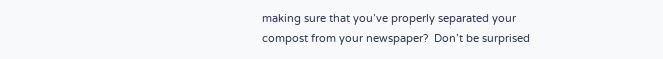making sure that you’ve properly separated your compost from your newspaper?  Don’t be surprised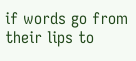if words go from their lips to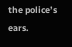the police’s ears.